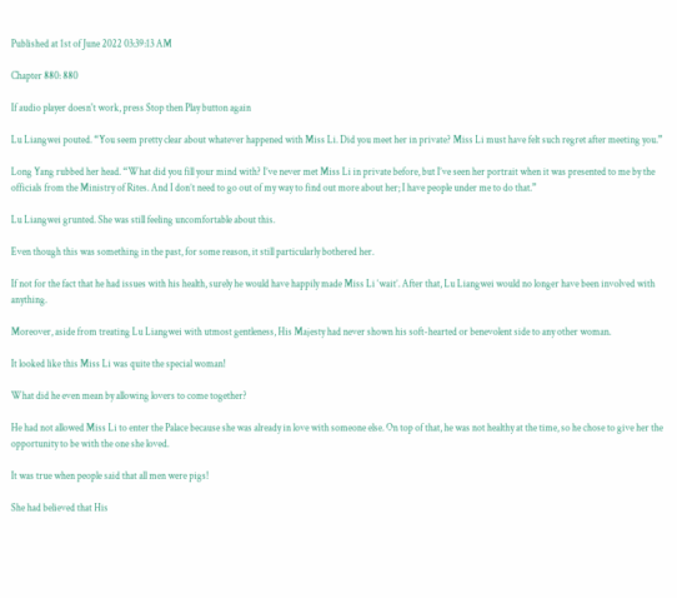Published at 1st of June 2022 03:39:13 AM

Chapter 880: 880

If audio player doesn't work, press Stop then Play button again

Lu Liangwei pouted. “You seem pretty clear about whatever happened with Miss Li. Did you meet her in private? Miss Li must have felt such regret after meeting you.”

Long Yang rubbed her head. “What did you fill your mind with? I’ve never met Miss Li in private before, but I’ve seen her portrait when it was presented to me by the officials from the Ministry of Rites. And I don’t need to go out of my way to find out more about her; I have people under me to do that.”

Lu Liangwei grunted. She was still feeling uncomfortable about this.

Even though this was something in the past, for some reason, it still particularly bothered her.

If not for the fact that he had issues with his health, surely he would have happily made Miss Li ‘wait’. After that, Lu Liangwei would no longer have been involved with anything.

Moreover, aside from treating Lu Liangwei with utmost gentleness, His Majesty had never shown his soft-hearted or benevolent side to any other woman.

It looked like this Miss Li was quite the special woman!

What did he even mean by allowing lovers to come together?

He had not allowed Miss Li to enter the Palace because she was already in love with someone else. On top of that, he was not healthy at the time, so he chose to give her the opportunity to be with the one she loved.

It was true when people said that all men were pigs!

She had believed that His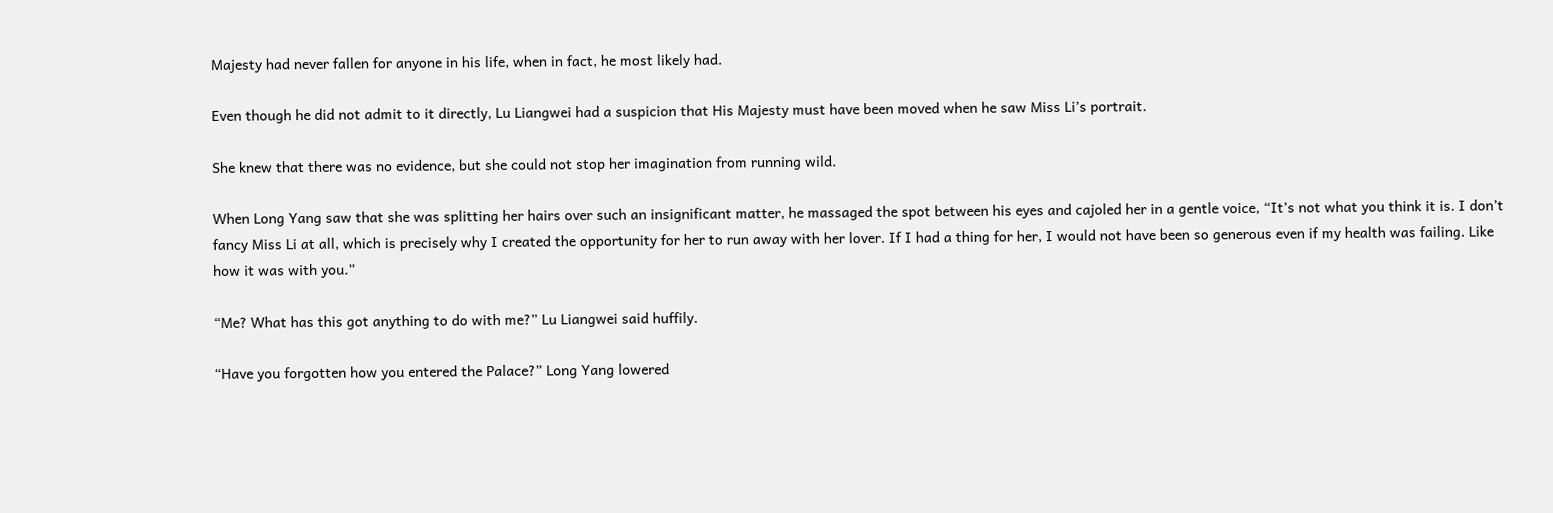Majesty had never fallen for anyone in his life, when in fact, he most likely had.

Even though he did not admit to it directly, Lu Liangwei had a suspicion that His Majesty must have been moved when he saw Miss Li’s portrait.

She knew that there was no evidence, but she could not stop her imagination from running wild.

When Long Yang saw that she was splitting her hairs over such an insignificant matter, he massaged the spot between his eyes and cajoled her in a gentle voice, “It’s not what you think it is. I don’t fancy Miss Li at all, which is precisely why I created the opportunity for her to run away with her lover. If I had a thing for her, I would not have been so generous even if my health was failing. Like how it was with you.”

“Me? What has this got anything to do with me?” Lu Liangwei said huffily.

“Have you forgotten how you entered the Palace?” Long Yang lowered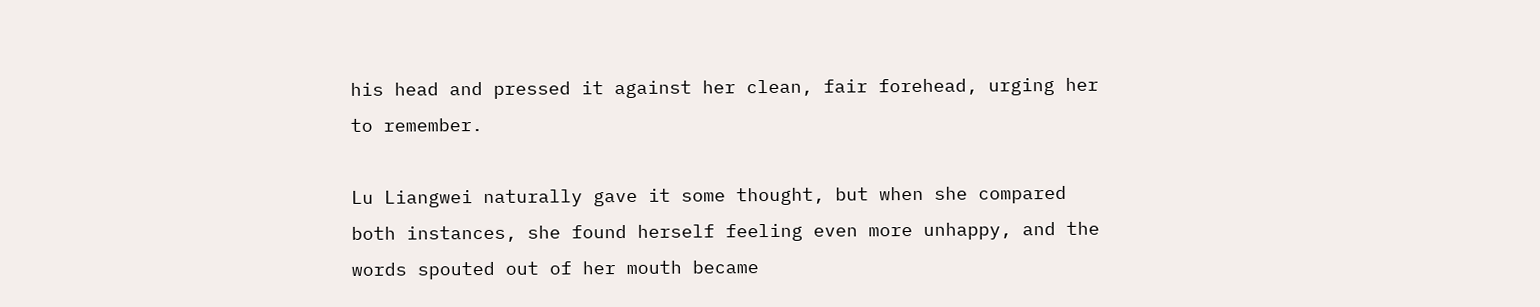his head and pressed it against her clean, fair forehead, urging her to remember.

Lu Liangwei naturally gave it some thought, but when she compared both instances, she found herself feeling even more unhappy, and the words spouted out of her mouth became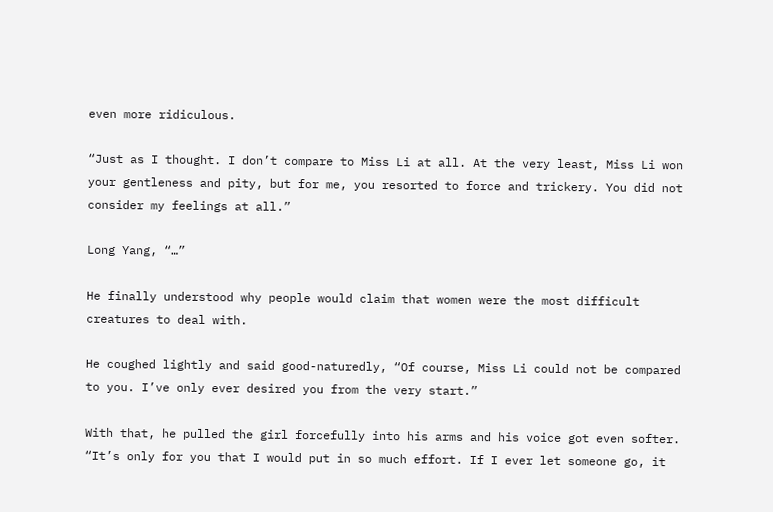even more ridiculous.

“Just as I thought. I don’t compare to Miss Li at all. At the very least, Miss Li won your gentleness and pity, but for me, you resorted to force and trickery. You did not consider my feelings at all.”

Long Yang, “…”

He finally understood why people would claim that women were the most difficult creatures to deal with.

He coughed lightly and said good-naturedly, “Of course, Miss Li could not be compared to you. I’ve only ever desired you from the very start.”

With that, he pulled the girl forcefully into his arms and his voice got even softer. “It’s only for you that I would put in so much effort. If I ever let someone go, it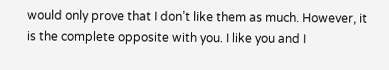would only prove that I don’t like them as much. However, it is the complete opposite with you. I like you and I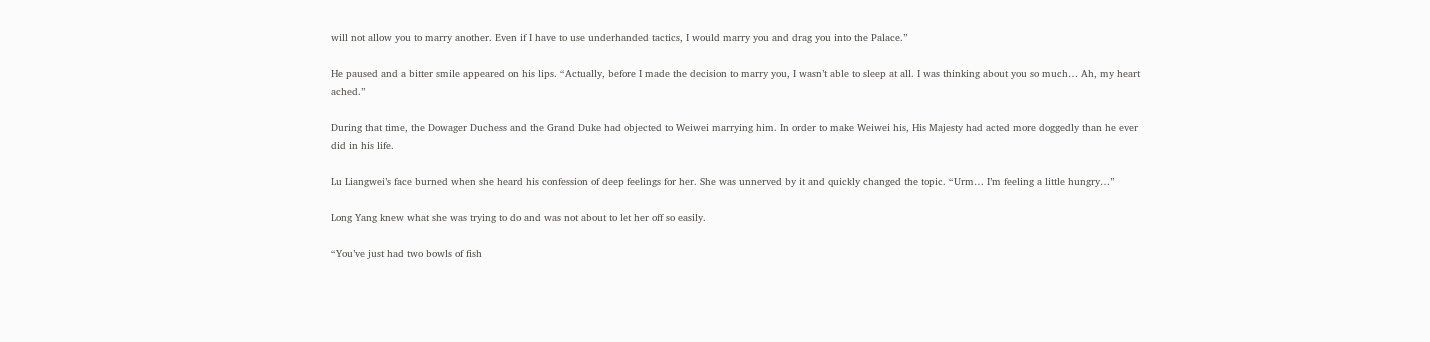will not allow you to marry another. Even if I have to use underhanded tactics, I would marry you and drag you into the Palace.”

He paused and a bitter smile appeared on his lips. “Actually, before I made the decision to marry you, I wasn’t able to sleep at all. I was thinking about you so much… Ah, my heart ached.”

During that time, the Dowager Duchess and the Grand Duke had objected to Weiwei marrying him. In order to make Weiwei his, His Majesty had acted more doggedly than he ever did in his life.

Lu Liangwei’s face burned when she heard his confession of deep feelings for her. She was unnerved by it and quickly changed the topic. “Urm… I’m feeling a little hungry…”

Long Yang knew what she was trying to do and was not about to let her off so easily.

“You’ve just had two bowls of fish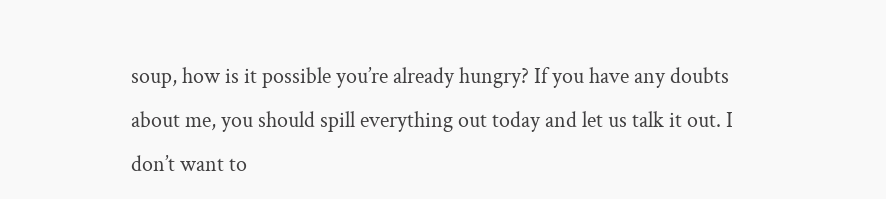soup, how is it possible you’re already hungry? If you have any doubts about me, you should spill everything out today and let us talk it out. I don’t want to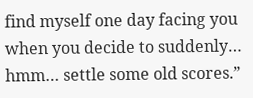find myself one day facing you when you decide to suddenly… hmm… settle some old scores.”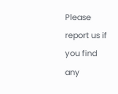Please report us if you find any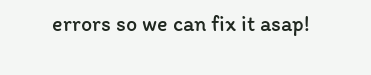errors so we can fix it asap!